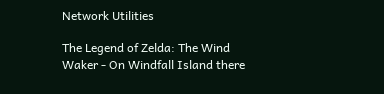Network Utilities

The Legend of Zelda: The Wind Waker - On Windfall Island there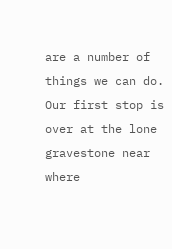are a number of things we can do. Our first stop is over at the lone gravestone near where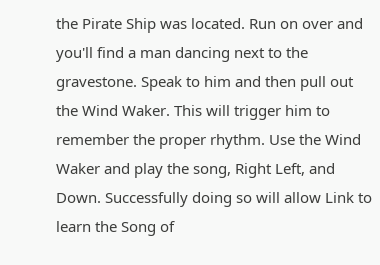the Pirate Ship was located. Run on over and you'll find a man dancing next to the gravestone. Speak to him and then pull out the Wind Waker. This will trigger him to remember the proper rhythm. Use the Wind Waker and play the song, Right Left, and Down. Successfully doing so will allow Link to learn the Song of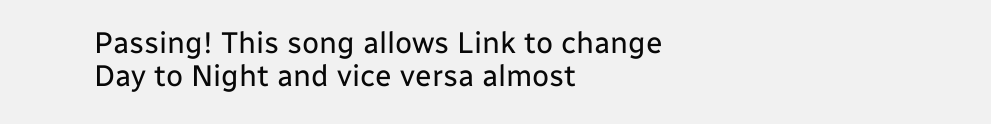Passing! This song allows Link to change Day to Night and vice versa almost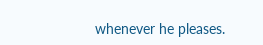whenever he pleases.